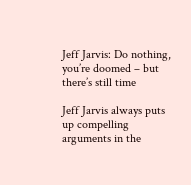Jeff Jarvis: Do nothing, you’re doomed – but there’s still time

Jeff Jarvis always puts up compelling arguments in the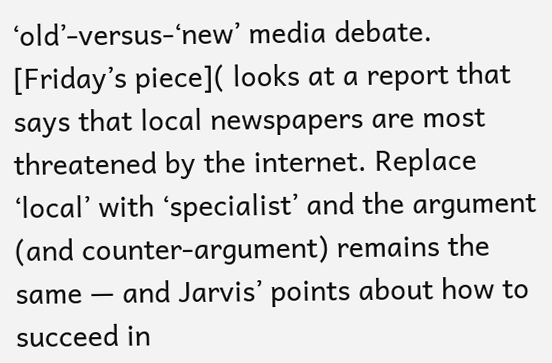‘old’-versus-‘new’ media debate. [Friday’s piece]( looks at a report that says that local newspapers are most threatened by the internet. Replace ‘local’ with ‘specialist’ and the argument (and counter-argument) remains the same — and Jarvis’ points about how to succeed in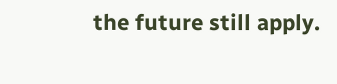the future still apply.